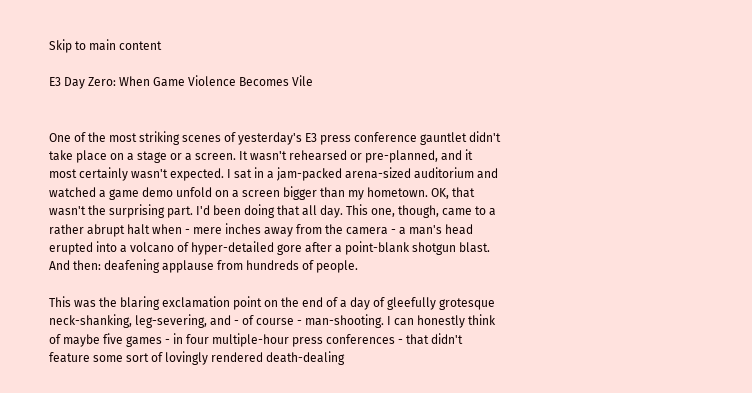Skip to main content

E3 Day Zero: When Game Violence Becomes Vile


One of the most striking scenes of yesterday's E3 press conference gauntlet didn't take place on a stage or a screen. It wasn't rehearsed or pre-planned, and it most certainly wasn't expected. I sat in a jam-packed arena-sized auditorium and watched a game demo unfold on a screen bigger than my hometown. OK, that wasn't the surprising part. I'd been doing that all day. This one, though, came to a rather abrupt halt when - mere inches away from the camera - a man's head erupted into a volcano of hyper-detailed gore after a point-blank shotgun blast. And then: deafening applause from hundreds of people.

This was the blaring exclamation point on the end of a day of gleefully grotesque neck-shanking, leg-severing, and - of course - man-shooting. I can honestly think of maybe five games - in four multiple-hour press conferences - that didn't feature some sort of lovingly rendered death-dealing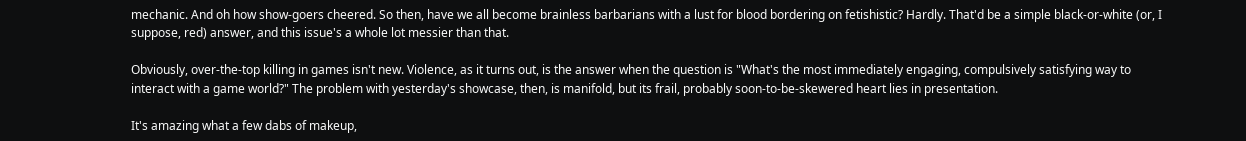mechanic. And oh how show-goers cheered. So then, have we all become brainless barbarians with a lust for blood bordering on fetishistic? Hardly. That'd be a simple black-or-white (or, I suppose, red) answer, and this issue's a whole lot messier than that.

Obviously, over-the-top killing in games isn't new. Violence, as it turns out, is the answer when the question is "What's the most immediately engaging, compulsively satisfying way to interact with a game world?" The problem with yesterday's showcase, then, is manifold, but its frail, probably soon-to-be-skewered heart lies in presentation.

It's amazing what a few dabs of makeup,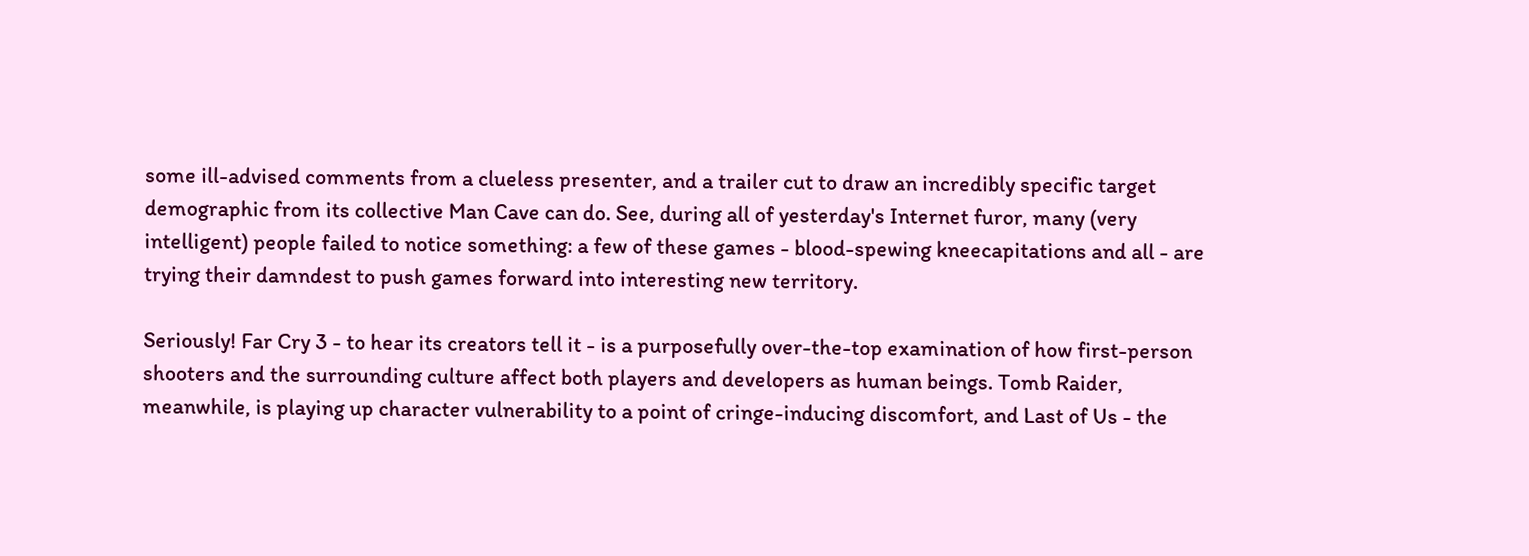some ill-advised comments from a clueless presenter, and a trailer cut to draw an incredibly specific target demographic from its collective Man Cave can do. See, during all of yesterday's Internet furor, many (very intelligent) people failed to notice something: a few of these games - blood-spewing kneecapitations and all - are trying their damndest to push games forward into interesting new territory.

Seriously! Far Cry 3 - to hear its creators tell it - is a purposefully over-the-top examination of how first-person shooters and the surrounding culture affect both players and developers as human beings. Tomb Raider, meanwhile, is playing up character vulnerability to a point of cringe-inducing discomfort, and Last of Us - the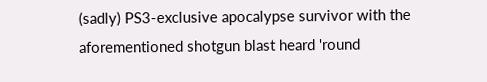(sadly) PS3-exclusive apocalypse survivor with the aforementioned shotgun blast heard 'round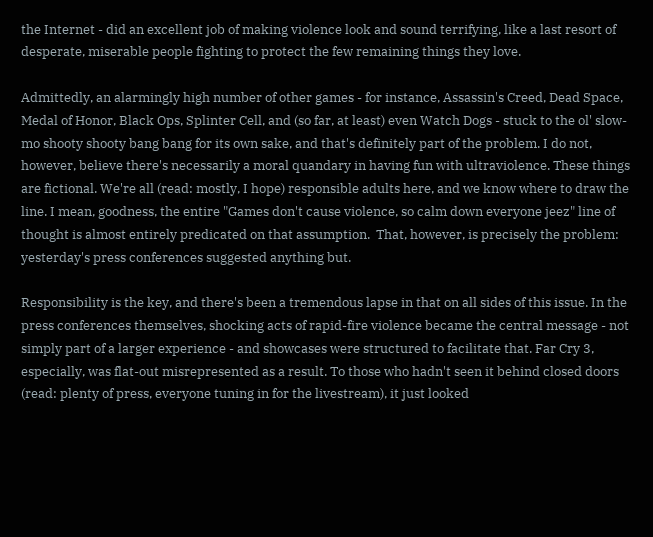the Internet - did an excellent job of making violence look and sound terrifying, like a last resort of desperate, miserable people fighting to protect the few remaining things they love.

Admittedly, an alarmingly high number of other games - for instance, Assassin's Creed, Dead Space, Medal of Honor, Black Ops, Splinter Cell, and (so far, at least) even Watch Dogs - stuck to the ol' slow-mo shooty shooty bang bang for its own sake, and that's definitely part of the problem. I do not, however, believe there's necessarily a moral quandary in having fun with ultraviolence. These things are fictional. We're all (read: mostly, I hope) responsible adults here, and we know where to draw the line. I mean, goodness, the entire "Games don't cause violence, so calm down everyone jeez" line of thought is almost entirely predicated on that assumption.  That, however, is precisely the problem: yesterday's press conferences suggested anything but.

Responsibility is the key, and there's been a tremendous lapse in that on all sides of this issue. In the press conferences themselves, shocking acts of rapid-fire violence became the central message - not simply part of a larger experience - and showcases were structured to facilitate that. Far Cry 3, especially, was flat-out misrepresented as a result. To those who hadn't seen it behind closed doors (read: plenty of press, everyone tuning in for the livestream), it just looked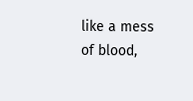like a mess of blood,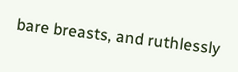bare breasts, and ruthlessly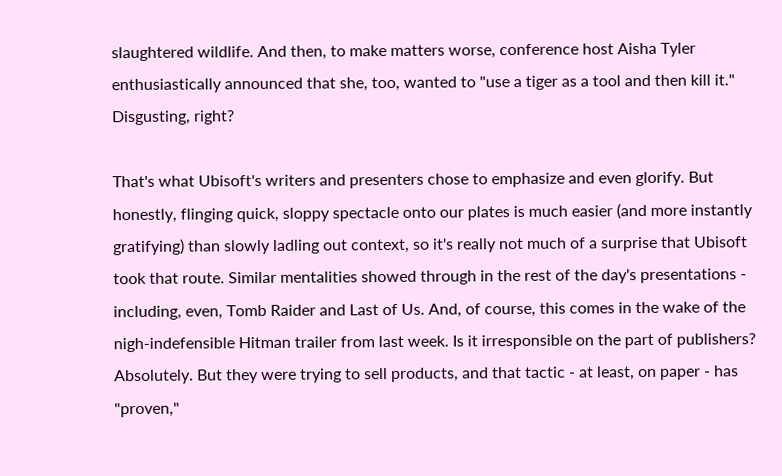slaughtered wildlife. And then, to make matters worse, conference host Aisha Tyler enthusiastically announced that she, too, wanted to "use a tiger as a tool and then kill it." Disgusting, right?

That's what Ubisoft's writers and presenters chose to emphasize and even glorify. But honestly, flinging quick, sloppy spectacle onto our plates is much easier (and more instantly gratifying) than slowly ladling out context, so it's really not much of a surprise that Ubisoft took that route. Similar mentalities showed through in the rest of the day's presentations - including, even, Tomb Raider and Last of Us. And, of course, this comes in the wake of the nigh-indefensible Hitman trailer from last week. Is it irresponsible on the part of publishers? Absolutely. But they were trying to sell products, and that tactic - at least, on paper - has "proven,"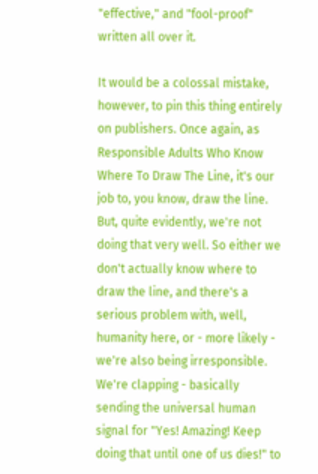"effective," and "fool-proof" written all over it.

It would be a colossal mistake, however, to pin this thing entirely on publishers. Once again, as Responsible Adults Who Know Where To Draw The Line, it's our job to, you know, draw the line. But, quite evidently, we're not doing that very well. So either we don't actually know where to draw the line, and there's a serious problem with, well, humanity here, or - more likely - we're also being irresponsible. We're clapping - basically sending the universal human signal for "Yes! Amazing! Keep doing that until one of us dies!" to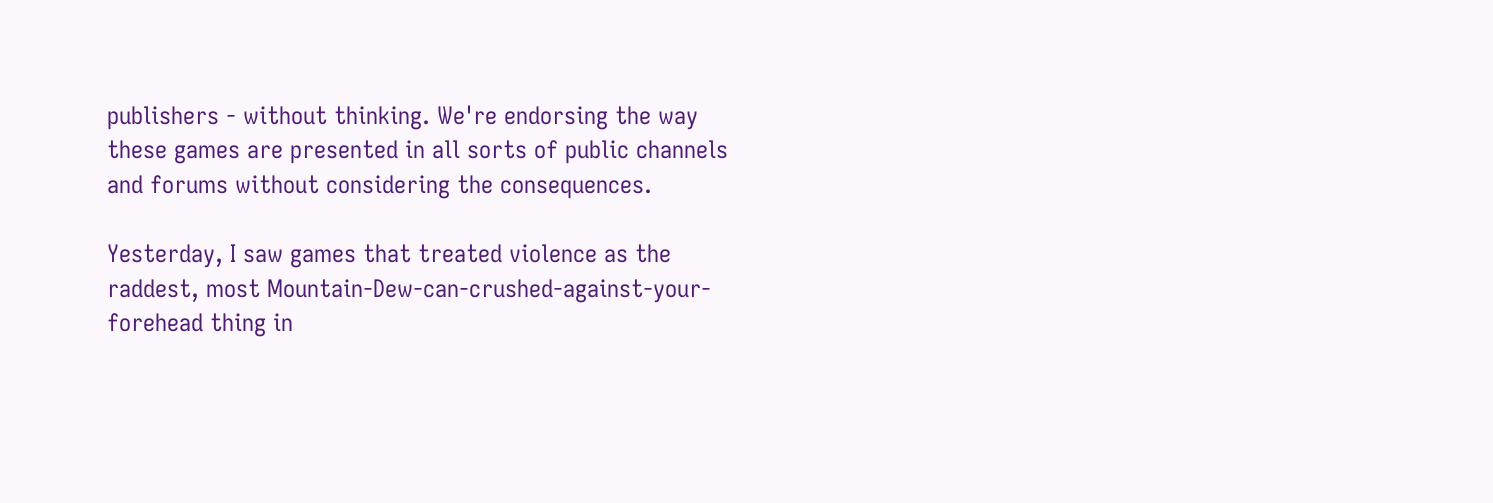publishers - without thinking. We're endorsing the way these games are presented in all sorts of public channels and forums without considering the consequences.

Yesterday, I saw games that treated violence as the raddest, most Mountain-Dew-can-crushed-against-your-forehead thing in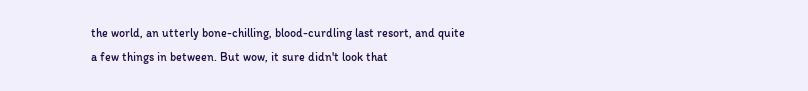the world, an utterly bone-chilling, blood-curdling last resort, and quite a few things in between. But wow, it sure didn't look that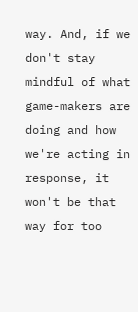way. And, if we don't stay mindful of what game-makers are doing and how we're acting in response, it won't be that way for too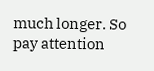much longer. So pay attention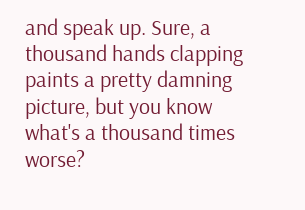and speak up. Sure, a thousand hands clapping paints a pretty damning picture, but you know what's a thousand times worse?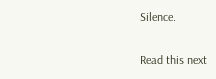Silence.

Read this next